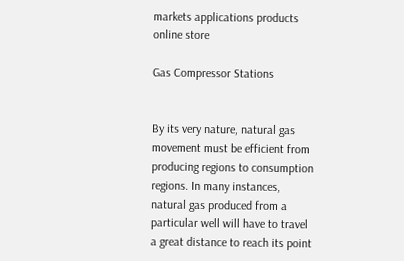markets applications products
online store

Gas Compressor Stations


By its very nature, natural gas movement must be efficient from producing regions to consumption regions. In many instances, natural gas produced from a particular well will have to travel a great distance to reach its point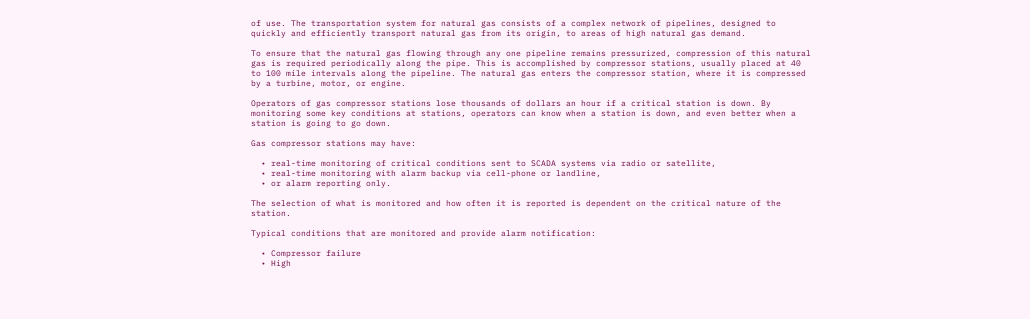of use. The transportation system for natural gas consists of a complex network of pipelines, designed to quickly and efficiently transport natural gas from its origin, to areas of high natural gas demand.

To ensure that the natural gas flowing through any one pipeline remains pressurized, compression of this natural gas is required periodically along the pipe. This is accomplished by compressor stations, usually placed at 40 to 100 mile intervals along the pipeline. The natural gas enters the compressor station, where it is compressed by a turbine, motor, or engine.

Operators of gas compressor stations lose thousands of dollars an hour if a critical station is down. By monitoring some key conditions at stations, operators can know when a station is down, and even better when a station is going to go down.

Gas compressor stations may have:

  • real-time monitoring of critical conditions sent to SCADA systems via radio or satellite,
  • real-time monitoring with alarm backup via cell-phone or landline,
  • or alarm reporting only.

The selection of what is monitored and how often it is reported is dependent on the critical nature of the station.

Typical conditions that are monitored and provide alarm notification:

  • Compressor failure
  • High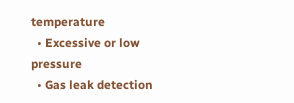temperature
  • Excessive or low pressure
  • Gas leak detection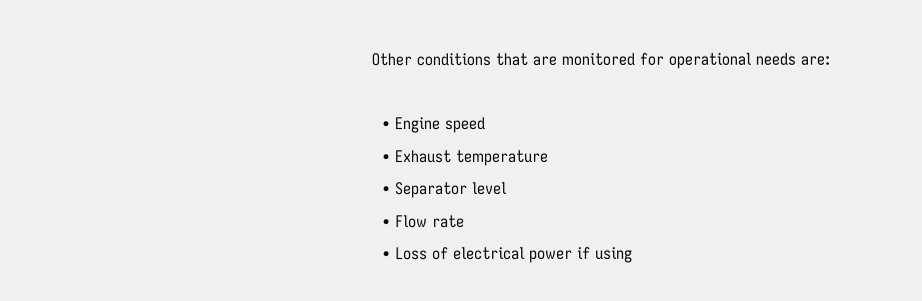Other conditions that are monitored for operational needs are:

  • Engine speed
  • Exhaust temperature
  • Separator level
  • Flow rate
  • Loss of electrical power if using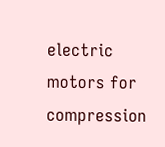electric motors for compression